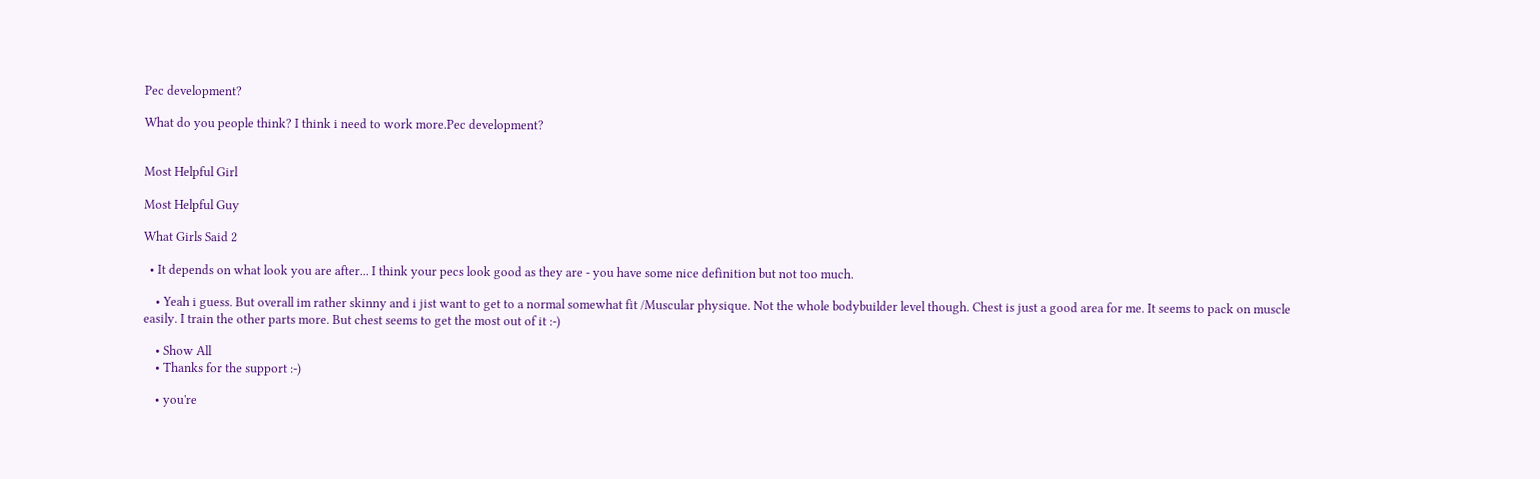Pec development?

What do you people think? I think i need to work more.Pec development?


Most Helpful Girl

Most Helpful Guy

What Girls Said 2

  • It depends on what look you are after... I think your pecs look good as they are - you have some nice definition but not too much.

    • Yeah i guess. But overall im rather skinny and i jist want to get to a normal somewhat fit /Muscular physique. Not the whole bodybuilder level though. Chest is just a good area for me. It seems to pack on muscle easily. I train the other parts more. But chest seems to get the most out of it :-)

    • Show All
    • Thanks for the support :-)

    • you're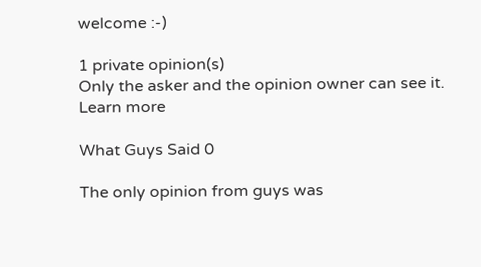welcome :-)

1 private opinion(s)
Only the asker and the opinion owner can see it. Learn more

What Guys Said 0

The only opinion from guys was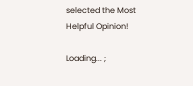selected the Most Helpful Opinion!

Loading... ;